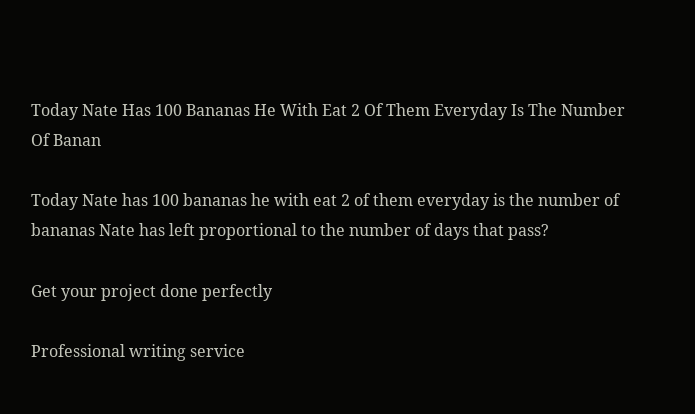Today Nate Has 100 Bananas He With Eat 2 Of Them Everyday Is The Number Of Banan

Today Nate has 100 bananas he with eat 2 of them everyday is the number of bananas Nate has left proportional to the number of days that pass?

Get your project done perfectly

Professional writing service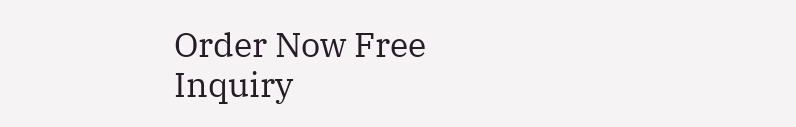Order Now Free Inquiry